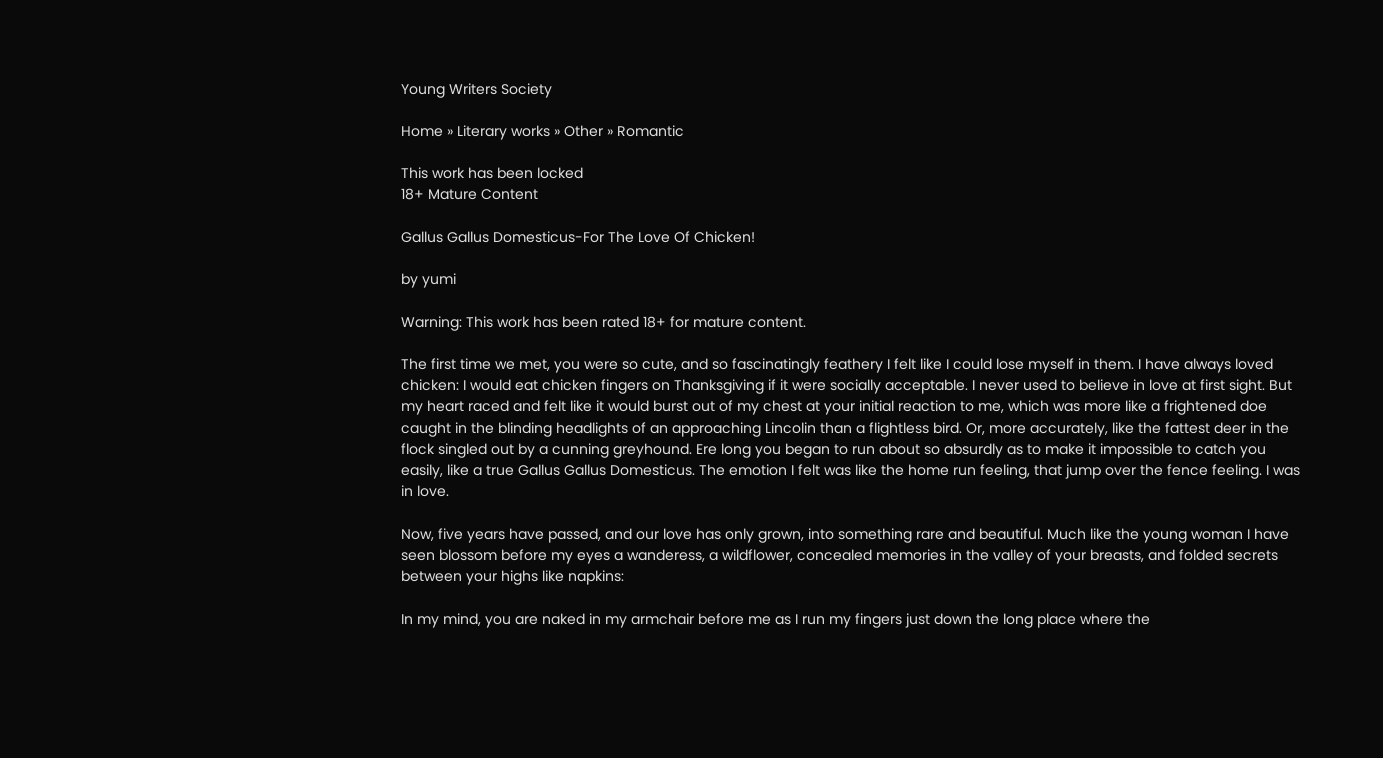Young Writers Society

Home » Literary works » Other » Romantic

This work has been locked
18+ Mature Content

Gallus Gallus Domesticus-For The Love Of Chicken!

by yumi

Warning: This work has been rated 18+ for mature content.

The first time we met, you were so cute, and so fascinatingly feathery I felt like I could lose myself in them. I have always loved chicken: I would eat chicken fingers on Thanksgiving if it were socially acceptable. I never used to believe in love at first sight. But my heart raced and felt like it would burst out of my chest at your initial reaction to me, which was more like a frightened doe caught in the blinding headlights of an approaching Lincolin than a flightless bird. Or, more accurately, like the fattest deer in the flock singled out by a cunning greyhound. Ere long you began to run about so absurdly as to make it impossible to catch you easily, like a true Gallus Gallus Domesticus. The emotion I felt was like the home run feeling, that jump over the fence feeling. I was in love.

Now, five years have passed, and our love has only grown, into something rare and beautiful. Much like the young woman I have seen blossom before my eyes a wanderess, a wildflower, concealed memories in the valley of your breasts, and folded secrets between your highs like napkins:

In my mind, you are naked in my armchair before me as I run my fingers just down the long place where the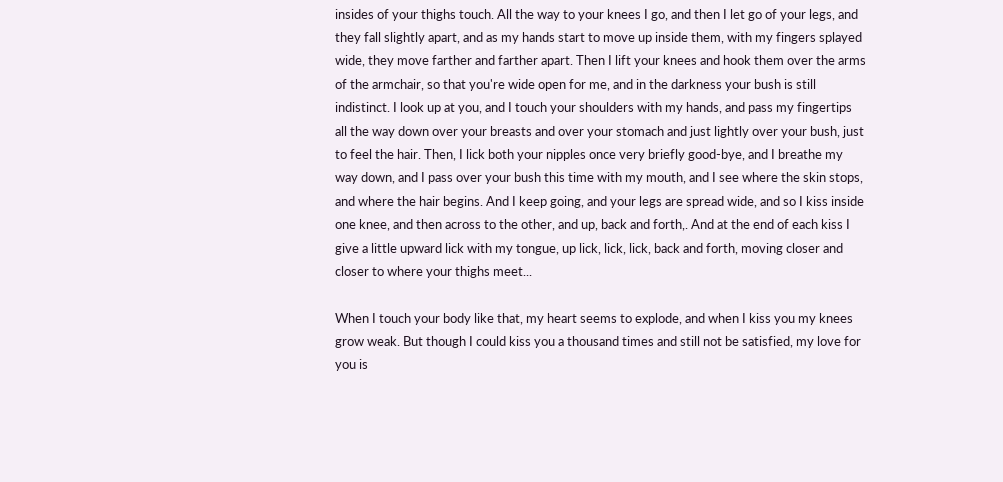insides of your thighs touch. All the way to your knees I go, and then I let go of your legs, and they fall slightly apart, and as my hands start to move up inside them, with my fingers splayed wide, they move farther and farther apart. Then I lift your knees and hook them over the arms of the armchair, so that you're wide open for me, and in the darkness your bush is still indistinct. I look up at you, and I touch your shoulders with my hands, and pass my fingertips all the way down over your breasts and over your stomach and just lightly over your bush, just to feel the hair. Then, I lick both your nipples once very briefly good-bye, and I breathe my way down, and I pass over your bush this time with my mouth, and I see where the skin stops, and where the hair begins. And I keep going, and your legs are spread wide, and so I kiss inside one knee, and then across to the other, and up, back and forth,. And at the end of each kiss I give a little upward lick with my tongue, up lick, lick, lick, back and forth, moving closer and closer to where your thighs meet...

When I touch your body like that, my heart seems to explode, and when I kiss you my knees grow weak. But though I could kiss you a thousand times and still not be satisfied, my love for you is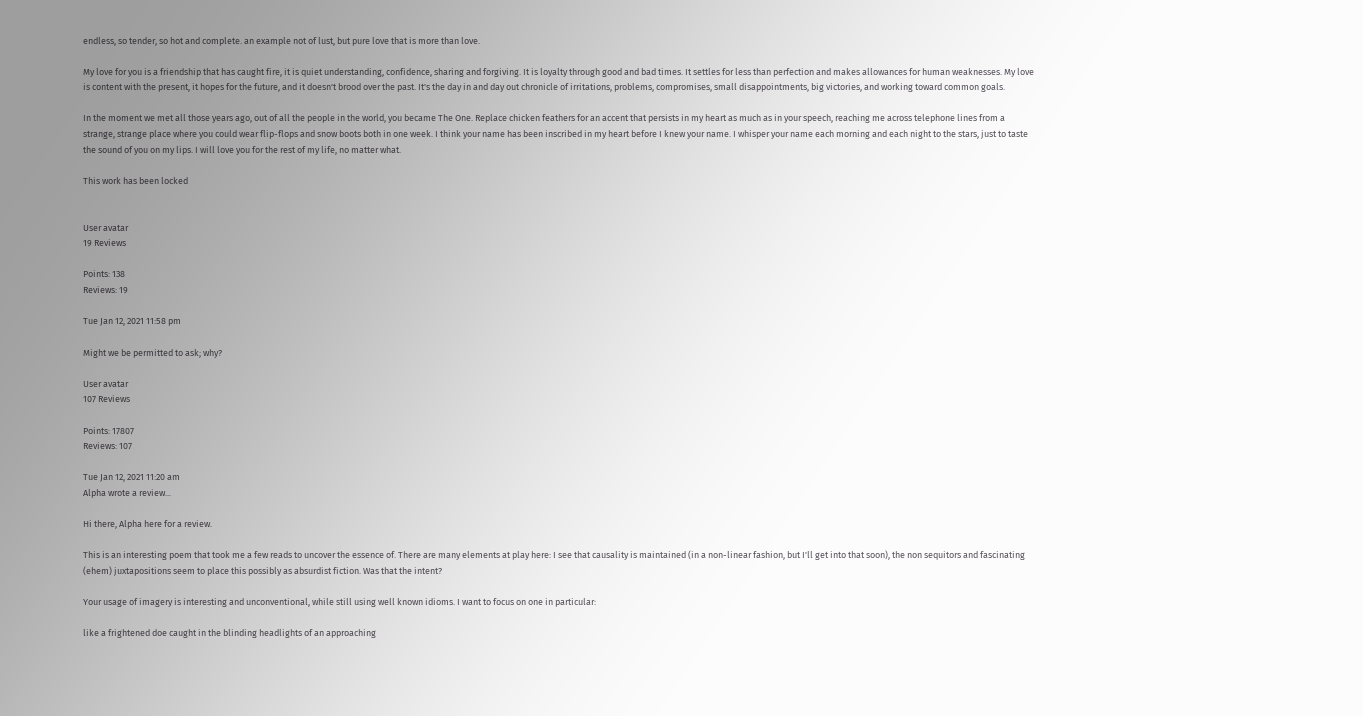endless, so tender, so hot and complete. an example not of lust, but pure love that is more than love.

My love for you is a friendship that has caught fire, it is quiet understanding, confidence, sharing and forgiving. It is loyalty through good and bad times. It settles for less than perfection and makes allowances for human weaknesses. My love is content with the present, it hopes for the future, and it doesn't brood over the past. It's the day in and day out chronicle of irritations, problems, compromises, small disappointments, big victories, and working toward common goals.

In the moment we met all those years ago, out of all the people in the world, you became The One. Replace chicken feathers for an accent that persists in my heart as much as in your speech, reaching me across telephone lines from a strange, strange place where you could wear flip-flops and snow boots both in one week. I think your name has been inscribed in my heart before I knew your name. I whisper your name each morning and each night to the stars, just to taste the sound of you on my lips. I will love you for the rest of my life, no matter what.

This work has been locked


User avatar
19 Reviews

Points: 138
Reviews: 19

Tue Jan 12, 2021 11:58 pm

Might we be permitted to ask; why?

User avatar
107 Reviews

Points: 17807
Reviews: 107

Tue Jan 12, 2021 11:20 am
Alpha wrote a review...

Hi there, Alpha here for a review.

This is an interesting poem that took me a few reads to uncover the essence of. There are many elements at play here: I see that causality is maintained (in a non-linear fashion, but I'll get into that soon), the non sequitors and fascinating (ehem) juxtapositions seem to place this possibly as absurdist fiction. Was that the intent?

Your usage of imagery is interesting and unconventional, while still using well known idioms. I want to focus on one in particular:

like a frightened doe caught in the blinding headlights of an approaching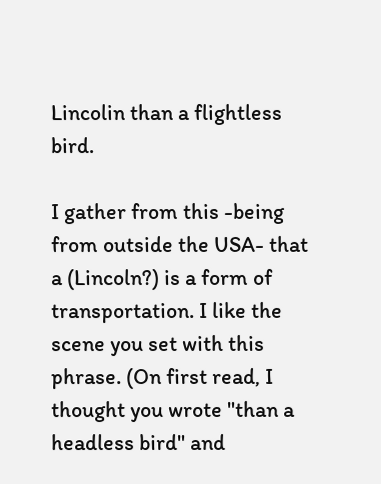Lincolin than a flightless bird.

I gather from this -being from outside the USA- that a (Lincoln?) is a form of transportation. I like the scene you set with this phrase. (On first read, I thought you wrote "than a headless bird" and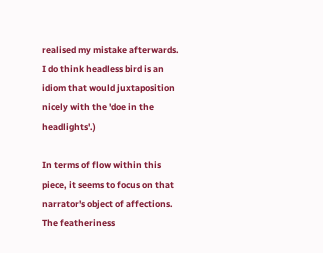realised my mistake afterwards. I do think headless bird is an idiom that would juxtaposition nicely with the 'doe in the headlights'.)

In terms of flow within this piece, it seems to focus on that narrator's object of affections. The featheriness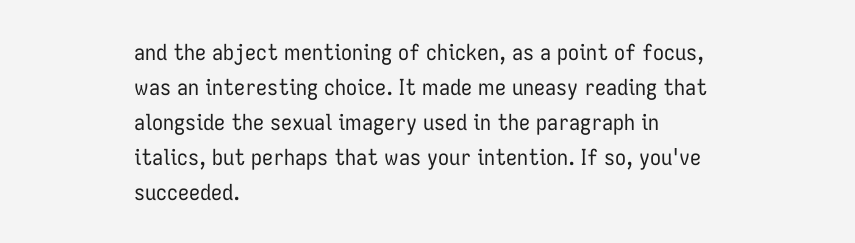and the abject mentioning of chicken, as a point of focus, was an interesting choice. It made me uneasy reading that alongside the sexual imagery used in the paragraph in italics, but perhaps that was your intention. If so, you've succeeded.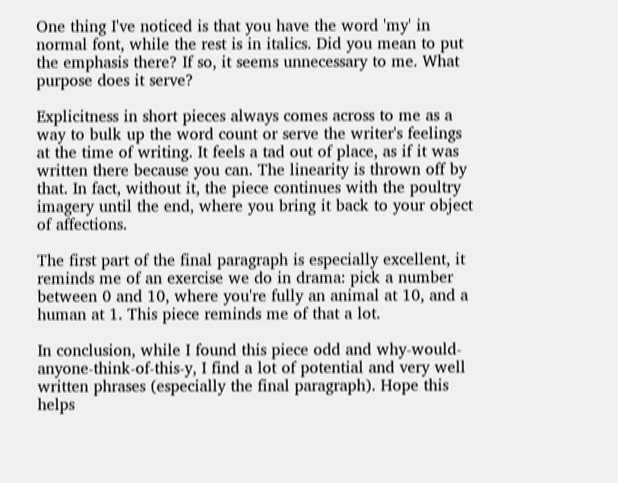One thing I've noticed is that you have the word 'my' in normal font, while the rest is in italics. Did you mean to put the emphasis there? If so, it seems unnecessary to me. What purpose does it serve?

Explicitness in short pieces always comes across to me as a way to bulk up the word count or serve the writer's feelings at the time of writing. It feels a tad out of place, as if it was written there because you can. The linearity is thrown off by that. In fact, without it, the piece continues with the poultry imagery until the end, where you bring it back to your object of affections.

The first part of the final paragraph is especially excellent, it reminds me of an exercise we do in drama: pick a number between 0 and 10, where you're fully an animal at 10, and a human at 1. This piece reminds me of that a lot.

In conclusion, while I found this piece odd and why-would-anyone-think-of-this-y, I find a lot of potential and very well written phrases (especially the final paragraph). Hope this helps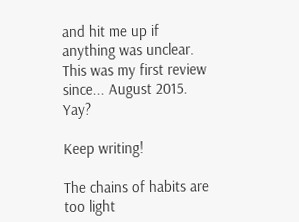and hit me up if anything was unclear. This was my first review since... August 2015. Yay?

Keep writing!

The chains of habits are too light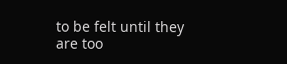to be felt until they are too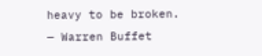heavy to be broken.
— Warren Buffet